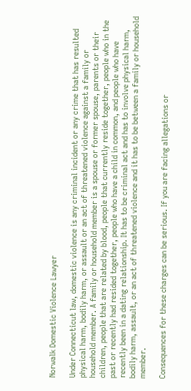Norwalk Domestic Violence Lawyer

Under Connecticut law, domestic violence is any criminal incident or any crime that has resulted physical harm, bodily harm, or assault or an act of threatened violence against a family or household member. A family or household member is a spouse or former spouse, parents or their children, people that are related by blood, people that currently reside together, people who in the past or recently had resided together, people who have a child in common, and people who have recently been in a dating relationship. It has to be criminal act and has to involve physical harm, bodily harm, assault, or an act of threatened violence and it has to be between a family or household member.

Consequences for these charges can be serious. If you are facing allegations or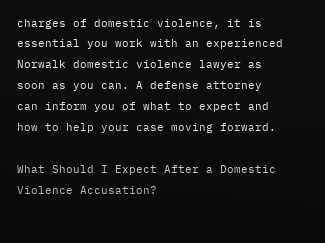charges of domestic violence, it is essential you work with an experienced Norwalk domestic violence lawyer as soon as you can. A defense attorney can inform you of what to expect and how to help your case moving forward.

What Should I Expect After a Domestic Violence Accusation?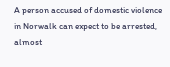A person accused of domestic violence in Norwalk can expect to be arrested, almost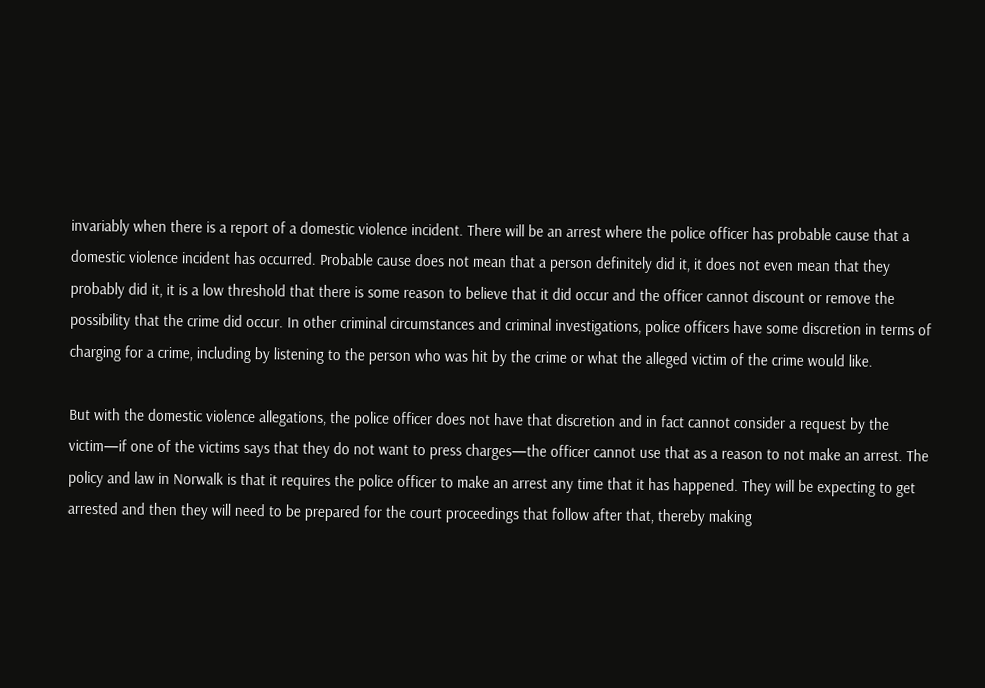invariably when there is a report of a domestic violence incident. There will be an arrest where the police officer has probable cause that a domestic violence incident has occurred. Probable cause does not mean that a person definitely did it, it does not even mean that they probably did it, it is a low threshold that there is some reason to believe that it did occur and the officer cannot discount or remove the possibility that the crime did occur. In other criminal circumstances and criminal investigations, police officers have some discretion in terms of charging for a crime, including by listening to the person who was hit by the crime or what the alleged victim of the crime would like.

But with the domestic violence allegations, the police officer does not have that discretion and in fact cannot consider a request by the victim—if one of the victims says that they do not want to press charges—the officer cannot use that as a reason to not make an arrest. The policy and law in Norwalk is that it requires the police officer to make an arrest any time that it has happened. They will be expecting to get arrested and then they will need to be prepared for the court proceedings that follow after that, thereby making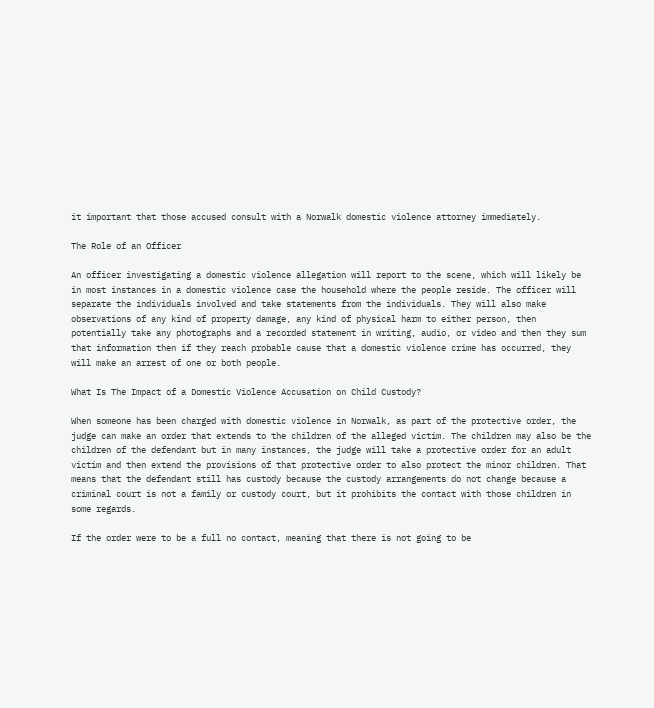it important that those accused consult with a Norwalk domestic violence attorney immediately.

The Role of an Officer

An officer investigating a domestic violence allegation will report to the scene, which will likely be in most instances in a domestic violence case the household where the people reside. The officer will separate the individuals involved and take statements from the individuals. They will also make observations of any kind of property damage, any kind of physical harm to either person, then potentially take any photographs and a recorded statement in writing, audio, or video and then they sum that information then if they reach probable cause that a domestic violence crime has occurred, they will make an arrest of one or both people.

What Is The Impact of a Domestic Violence Accusation on Child Custody?

When someone has been charged with domestic violence in Norwalk, as part of the protective order, the judge can make an order that extends to the children of the alleged victim. The children may also be the children of the defendant but in many instances, the judge will take a protective order for an adult victim and then extend the provisions of that protective order to also protect the minor children. That means that the defendant still has custody because the custody arrangements do not change because a criminal court is not a family or custody court, but it prohibits the contact with those children in some regards.

If the order were to be a full no contact, meaning that there is not going to be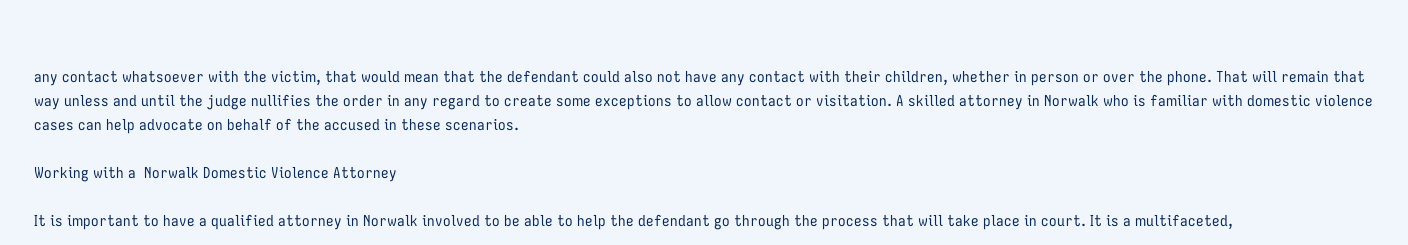any contact whatsoever with the victim, that would mean that the defendant could also not have any contact with their children, whether in person or over the phone. That will remain that way unless and until the judge nullifies the order in any regard to create some exceptions to allow contact or visitation. A skilled attorney in Norwalk who is familiar with domestic violence cases can help advocate on behalf of the accused in these scenarios.

Working with a  Norwalk Domestic Violence Attorney

It is important to have a qualified attorney in Norwalk involved to be able to help the defendant go through the process that will take place in court. It is a multifaceted,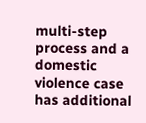multi-step process and a domestic violence case has additional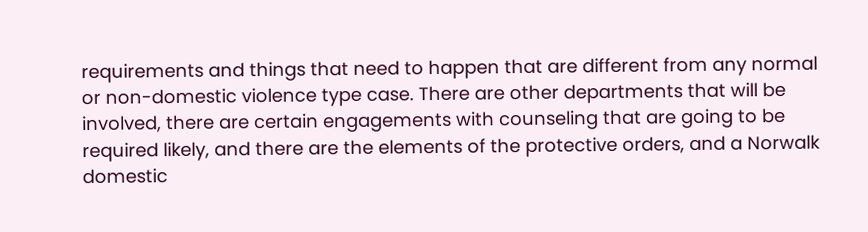requirements and things that need to happen that are different from any normal or non-domestic violence type case. There are other departments that will be involved, there are certain engagements with counseling that are going to be required likely, and there are the elements of the protective orders, and a Norwalk domestic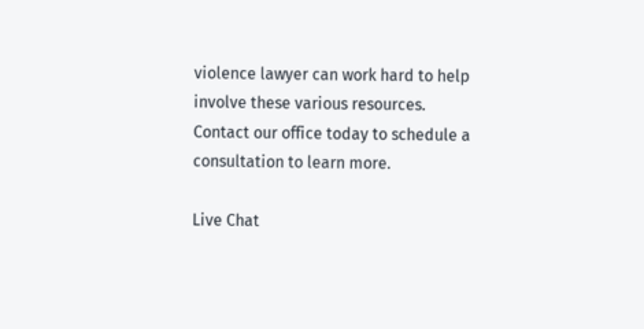violence lawyer can work hard to help involve these various resources. Contact our office today to schedule a consultation to learn more.

Live Chat